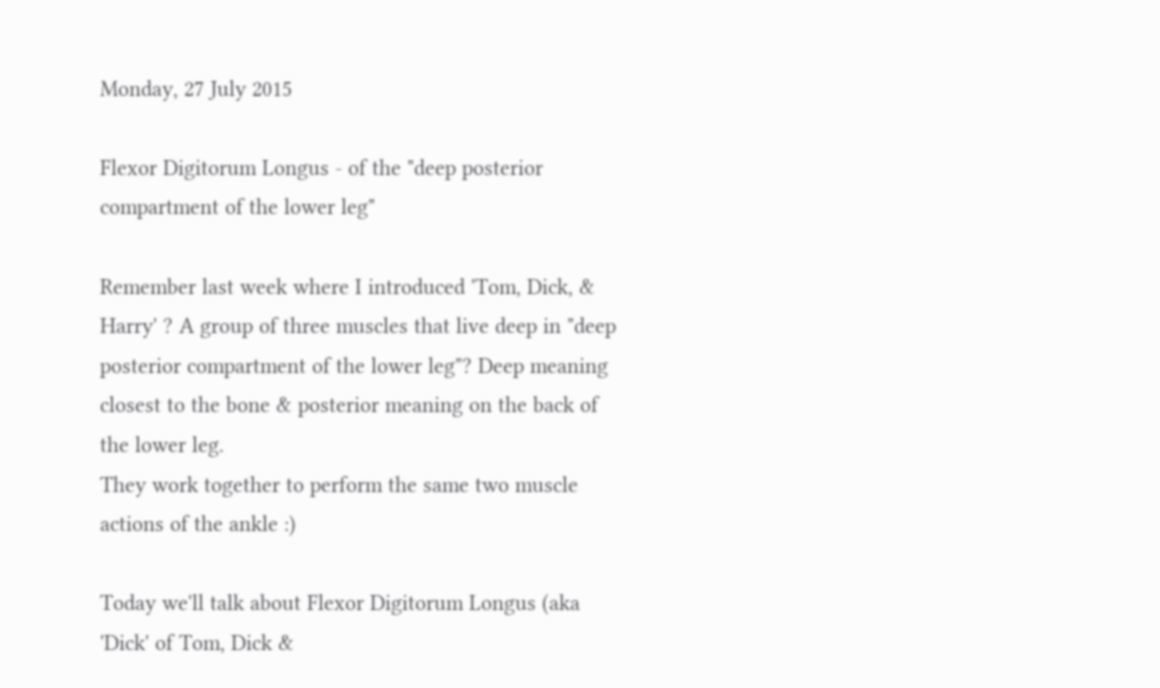Monday, 27 July 2015

Flexor Digitorum Longus - of the "deep posterior compartment of the lower leg"

Remember last week where I introduced 'Tom, Dick, & Harry' ? A group of three muscles that live deep in "deep posterior compartment of the lower leg"? Deep meaning closest to the bone & posterior meaning on the back of the lower leg.
They work together to perform the same two muscle actions of the ankle :)

Today we'll talk about Flexor Digitorum Longus (aka 'Dick' of Tom, Dick &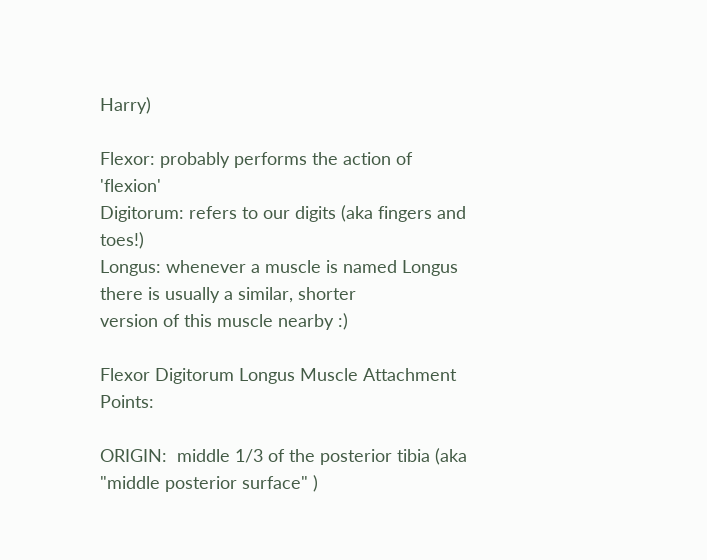Harry)

Flexor: probably performs the action of 'flexion'
Digitorum: refers to our digits (aka fingers and toes!)
Longus: whenever a muscle is named Longus there is usually a similar, shorter
version of this muscle nearby :)

Flexor Digitorum Longus Muscle Attachment Points:

ORIGIN:  middle 1/3 of the posterior tibia (aka "middle posterior surface" )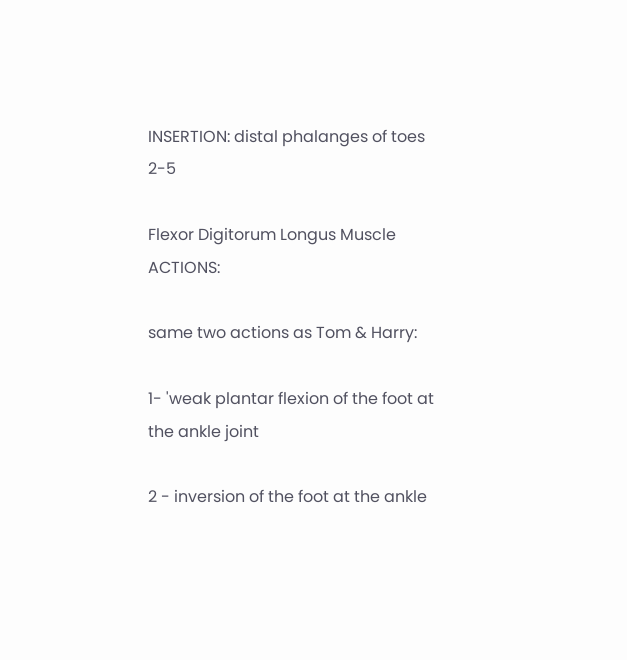INSERTION: distal phalanges of toes 2-5

Flexor Digitorum Longus Muscle ACTIONS:

same two actions as Tom & Harry:

1- 'weak plantar flexion of the foot at the ankle joint

2 - inversion of the foot at the ankle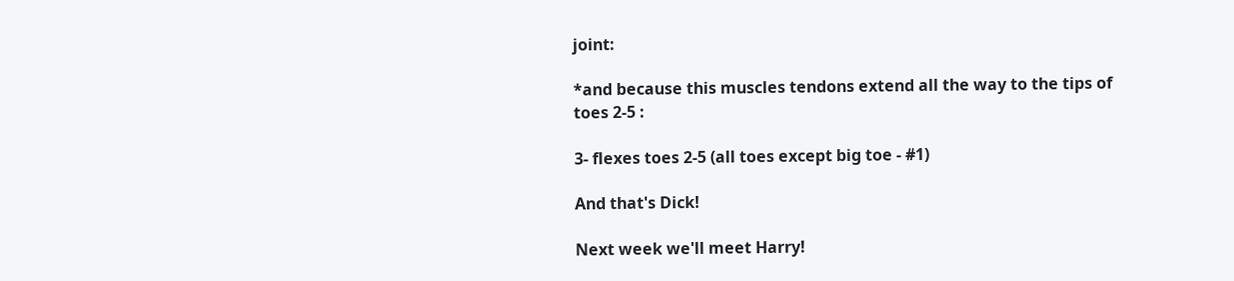joint:

*and because this muscles tendons extend all the way to the tips of toes 2-5 :

3- flexes toes 2-5 (all toes except big toe - #1)

And that's Dick!

Next week we'll meet Harry!